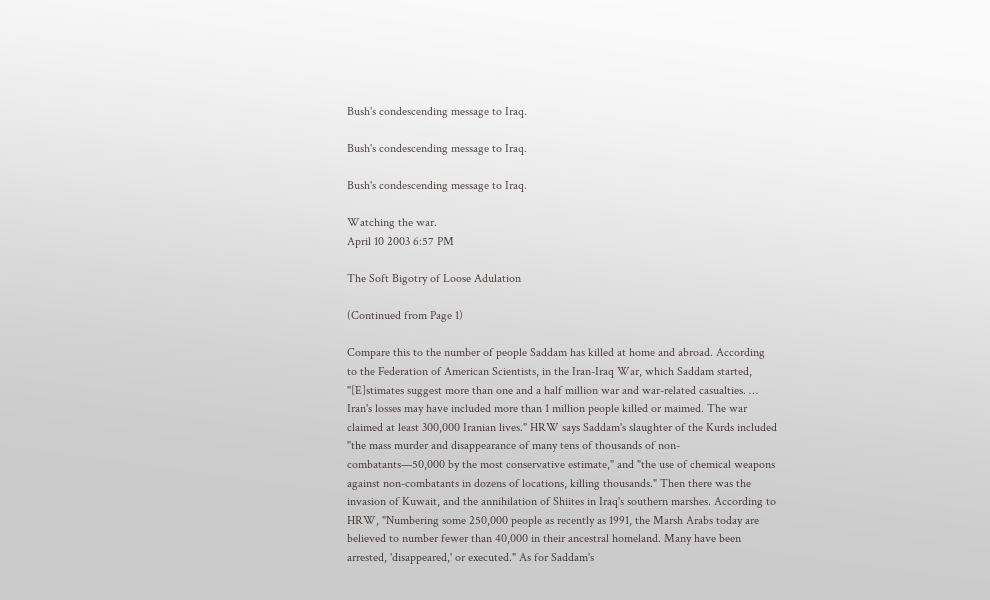Bush's condescending message to Iraq.

Bush's condescending message to Iraq.

Bush's condescending message to Iraq.

Watching the war.
April 10 2003 6:57 PM

The Soft Bigotry of Loose Adulation

(Continued from Page 1)

Compare this to the number of people Saddam has killed at home and abroad. According to the Federation of American Scientists, in the Iran-Iraq War, which Saddam started, "[E]stimates suggest more than one and a half million war and war-related casualties. … Iran's losses may have included more than 1 million people killed or maimed. The war claimed at least 300,000 Iranian lives." HRW says Saddam's slaughter of the Kurds included "the mass murder and disappearance of many tens of thousands of non-combatants—50,000 by the most conservative estimate," and "the use of chemical weapons against non-combatants in dozens of locations, killing thousands." Then there was the invasion of Kuwait, and the annihilation of Shiites in Iraq's southern marshes. According to HRW, "Numbering some 250,000 people as recently as 1991, the Marsh Arabs today are believed to number fewer than 40,000 in their ancestral homeland. Many have been arrested, 'disappeared,' or executed." As for Saddam's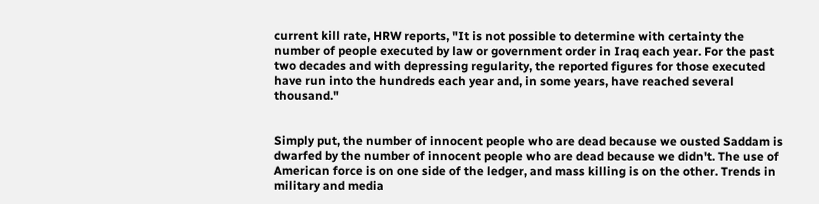current kill rate, HRW reports, "It is not possible to determine with certainty the number of people executed by law or government order in Iraq each year. For the past two decades and with depressing regularity, the reported figures for those executed have run into the hundreds each year and, in some years, have reached several thousand."


Simply put, the number of innocent people who are dead because we ousted Saddam is dwarfed by the number of innocent people who are dead because we didn't. The use of American force is on one side of the ledger, and mass killing is on the other. Trends in military and media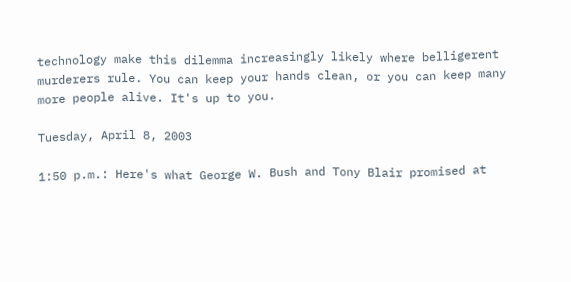technology make this dilemma increasingly likely where belligerent murderers rule. You can keep your hands clean, or you can keep many more people alive. It's up to you.

Tuesday, April 8, 2003

1:50 p.m.: Here's what George W. Bush and Tony Blair promised at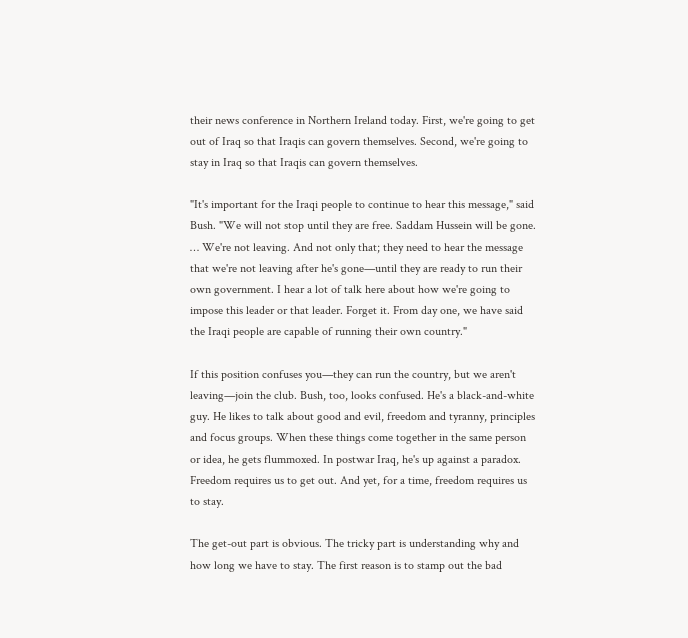their news conference in Northern Ireland today. First, we're going to get out of Iraq so that Iraqis can govern themselves. Second, we're going to stay in Iraq so that Iraqis can govern themselves.

"It's important for the Iraqi people to continue to hear this message," said Bush. "We will not stop until they are free. Saddam Hussein will be gone. … We're not leaving. And not only that; they need to hear the message that we're not leaving after he's gone—until they are ready to run their own government. I hear a lot of talk here about how we're going to impose this leader or that leader. Forget it. From day one, we have said the Iraqi people are capable of running their own country."

If this position confuses you—they can run the country, but we aren't leaving—join the club. Bush, too, looks confused. He's a black-and-white guy. He likes to talk about good and evil, freedom and tyranny, principles and focus groups. When these things come together in the same person or idea, he gets flummoxed. In postwar Iraq, he's up against a paradox. Freedom requires us to get out. And yet, for a time, freedom requires us to stay.

The get-out part is obvious. The tricky part is understanding why and how long we have to stay. The first reason is to stamp out the bad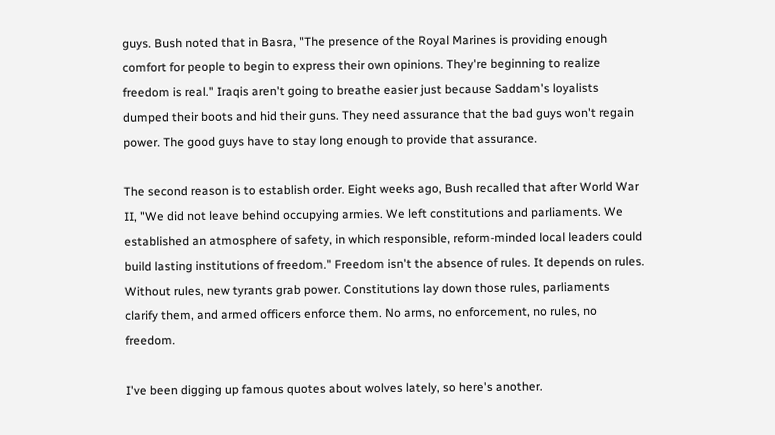guys. Bush noted that in Basra, "The presence of the Royal Marines is providing enough comfort for people to begin to express their own opinions. They're beginning to realize freedom is real." Iraqis aren't going to breathe easier just because Saddam's loyalists dumped their boots and hid their guns. They need assurance that the bad guys won't regain power. The good guys have to stay long enough to provide that assurance.

The second reason is to establish order. Eight weeks ago, Bush recalled that after World War II, "We did not leave behind occupying armies. We left constitutions and parliaments. We established an atmosphere of safety, in which responsible, reform-minded local leaders could build lasting institutions of freedom." Freedom isn't the absence of rules. It depends on rules. Without rules, new tyrants grab power. Constitutions lay down those rules, parliaments clarify them, and armed officers enforce them. No arms, no enforcement, no rules, no freedom.

I've been digging up famous quotes about wolves lately, so here's another.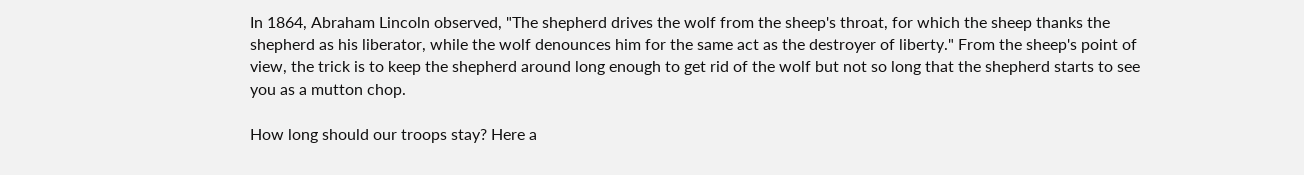In 1864, Abraham Lincoln observed, "The shepherd drives the wolf from the sheep's throat, for which the sheep thanks the shepherd as his liberator, while the wolf denounces him for the same act as the destroyer of liberty." From the sheep's point of view, the trick is to keep the shepherd around long enough to get rid of the wolf but not so long that the shepherd starts to see you as a mutton chop.

How long should our troops stay? Here a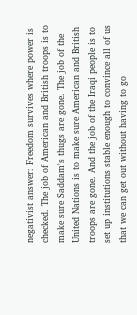negativist answer: Freedom survives where power is checked. The job of American and British troops is to make sure Saddam's thugs are gone. The job of the United Nations is to make sure American and British troops are gone. And the job of the Iraqi people is to set up institutions stable enough to convince all of us that we can get out without having to go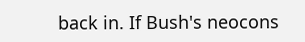back in. If Bush's neocons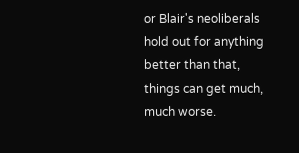or Blair's neoliberals hold out for anything better than that, things can get much, much worse.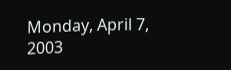Monday, April 7, 2003